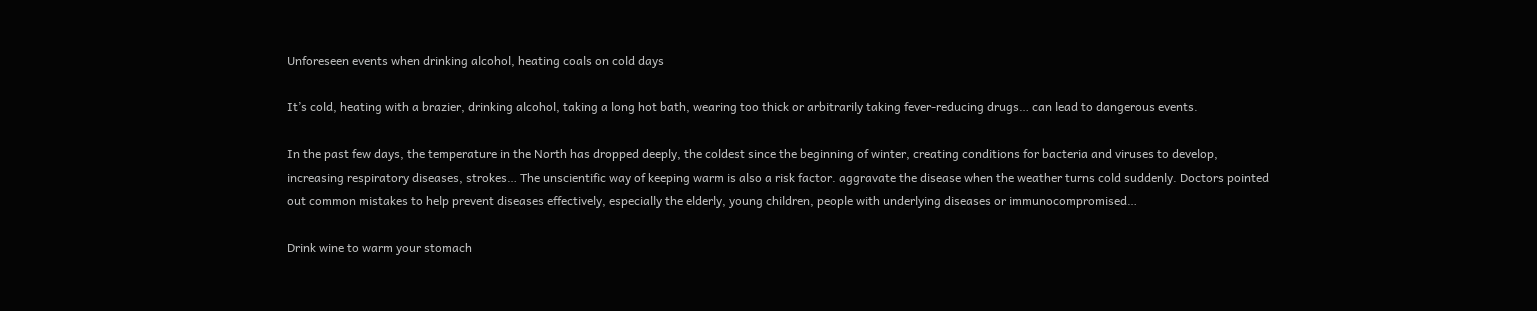Unforeseen events when drinking alcohol, heating coals on cold days

It’s cold, heating with a brazier, drinking alcohol, taking a long hot bath, wearing too thick or arbitrarily taking fever-reducing drugs… can lead to dangerous events.

In the past few days, the temperature in the North has dropped deeply, the coldest since the beginning of winter, creating conditions for bacteria and viruses to develop, increasing respiratory diseases, strokes… The unscientific way of keeping warm is also a risk factor. aggravate the disease when the weather turns cold suddenly. Doctors pointed out common mistakes to help prevent diseases effectively, especially the elderly, young children, people with underlying diseases or immunocompromised…

Drink wine to warm your stomach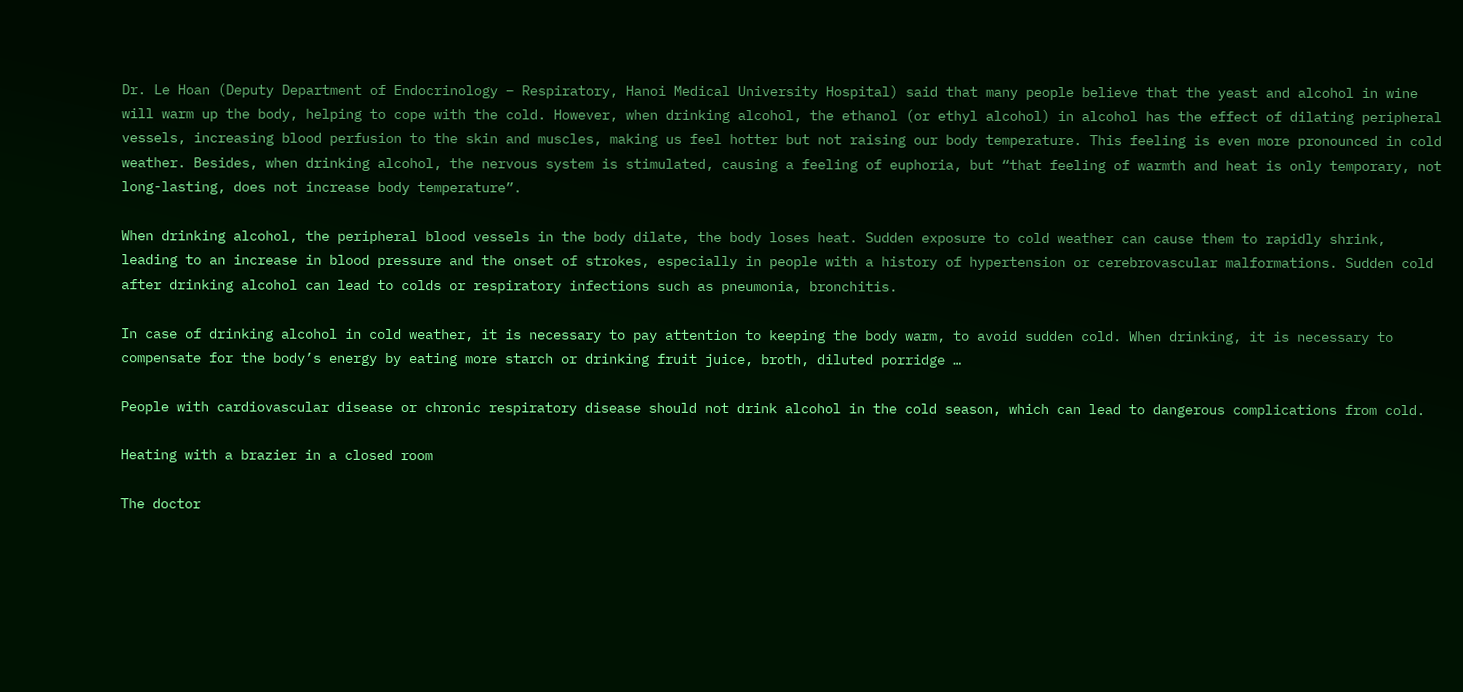Dr. Le Hoan (Deputy Department of Endocrinology – Respiratory, Hanoi Medical University Hospital) said that many people believe that the yeast and alcohol in wine will warm up the body, helping to cope with the cold. However, when drinking alcohol, the ethanol (or ethyl alcohol) in alcohol has the effect of dilating peripheral vessels, increasing blood perfusion to the skin and muscles, making us feel hotter but not raising our body temperature. This feeling is even more pronounced in cold weather. Besides, when drinking alcohol, the nervous system is stimulated, causing a feeling of euphoria, but “that feeling of warmth and heat is only temporary, not long-lasting, does not increase body temperature”.

When drinking alcohol, the peripheral blood vessels in the body dilate, the body loses heat. Sudden exposure to cold weather can cause them to rapidly shrink, leading to an increase in blood pressure and the onset of strokes, especially in people with a history of hypertension or cerebrovascular malformations. Sudden cold after drinking alcohol can lead to colds or respiratory infections such as pneumonia, bronchitis.

In case of drinking alcohol in cold weather, it is necessary to pay attention to keeping the body warm, to avoid sudden cold. When drinking, it is necessary to compensate for the body’s energy by eating more starch or drinking fruit juice, broth, diluted porridge …

People with cardiovascular disease or chronic respiratory disease should not drink alcohol in the cold season, which can lead to dangerous complications from cold.

Heating with a brazier in a closed room

The doctor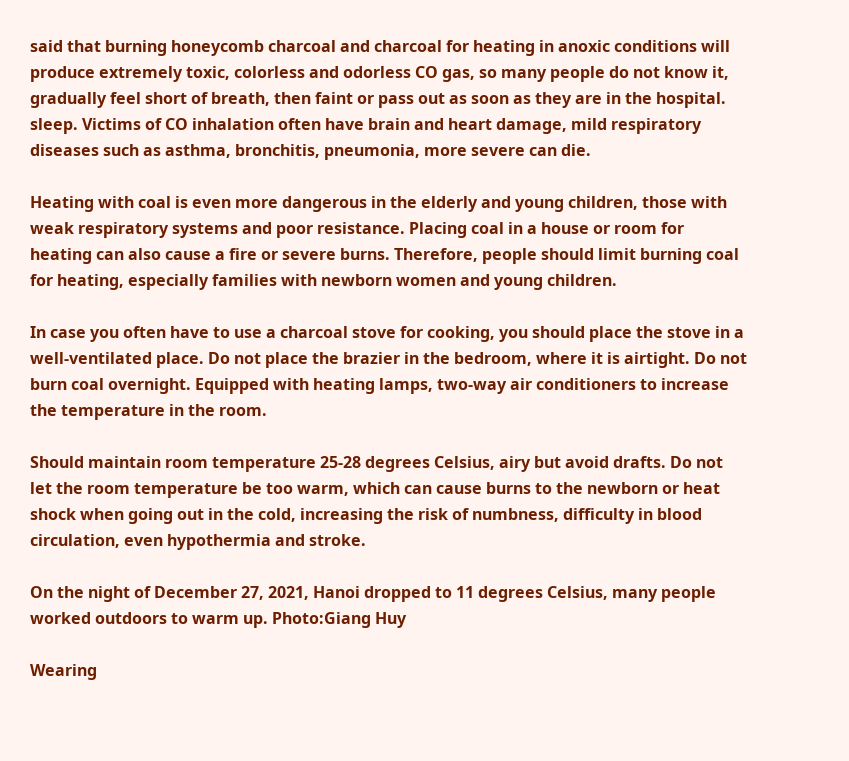said that burning honeycomb charcoal and charcoal for heating in anoxic conditions will produce extremely toxic, colorless and odorless CO gas, so many people do not know it, gradually feel short of breath, then faint or pass out as soon as they are in the hospital. sleep. Victims of CO inhalation often have brain and heart damage, mild respiratory diseases such as asthma, bronchitis, pneumonia, more severe can die.

Heating with coal is even more dangerous in the elderly and young children, those with weak respiratory systems and poor resistance. Placing coal in a house or room for heating can also cause a fire or severe burns. Therefore, people should limit burning coal for heating, especially families with newborn women and young children.

In case you often have to use a charcoal stove for cooking, you should place the stove in a well-ventilated place. Do not place the brazier in the bedroom, where it is airtight. Do not burn coal overnight. Equipped with heating lamps, two-way air conditioners to increase the temperature in the room.

Should maintain room temperature 25-28 degrees Celsius, airy but avoid drafts. Do not let the room temperature be too warm, which can cause burns to the newborn or heat shock when going out in the cold, increasing the risk of numbness, difficulty in blood circulation, even hypothermia and stroke.

On the night of December 27, 2021, Hanoi dropped to 11 degrees Celsius, many people worked outdoors to warm up. Photo:Giang Huy

Wearing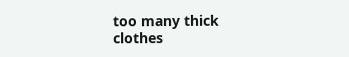too many thick clothes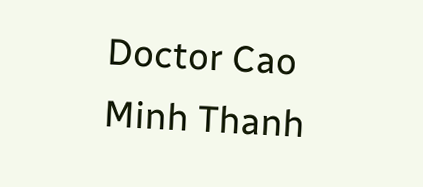Doctor Cao Minh Thanh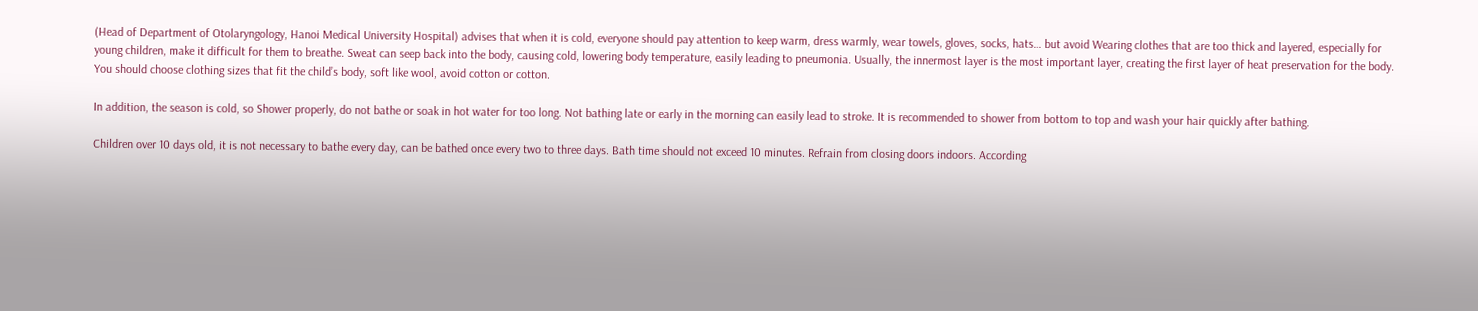(Head of Department of Otolaryngology, Hanoi Medical University Hospital) advises that when it is cold, everyone should pay attention to keep warm, dress warmly, wear towels, gloves, socks, hats… but avoid Wearing clothes that are too thick and layered, especially for young children, make it difficult for them to breathe. Sweat can seep back into the body, causing cold, lowering body temperature, easily leading to pneumonia. Usually, the innermost layer is the most important layer, creating the first layer of heat preservation for the body. You should choose clothing sizes that fit the child’s body, soft like wool, avoid cotton or cotton.

In addition, the season is cold, so Shower properly, do not bathe or soak in hot water for too long. Not bathing late or early in the morning can easily lead to stroke. It is recommended to shower from bottom to top and wash your hair quickly after bathing.

Children over 10 days old, it is not necessary to bathe every day, can be bathed once every two to three days. Bath time should not exceed 10 minutes. Refrain from closing doors indoors. According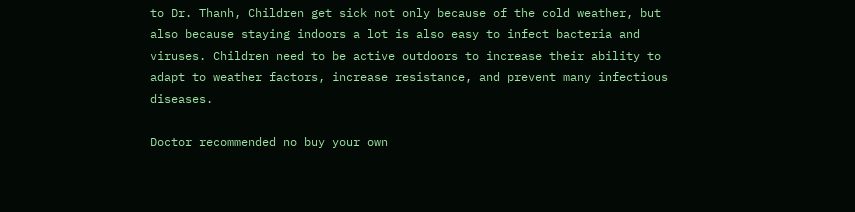to Dr. Thanh, Children get sick not only because of the cold weather, but also because staying indoors a lot is also easy to infect bacteria and viruses. Children need to be active outdoors to increase their ability to adapt to weather factors, increase resistance, and prevent many infectious diseases.

Doctor recommended no buy your own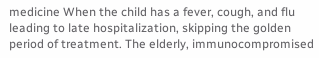medicine When the child has a fever, cough, and flu leading to late hospitalization, skipping the golden period of treatment. The elderly, immunocompromised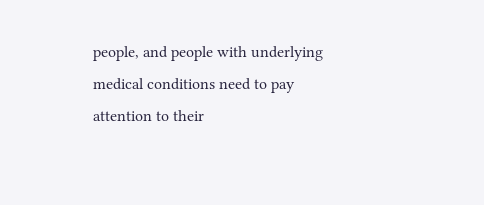people, and people with underlying medical conditions need to pay attention to their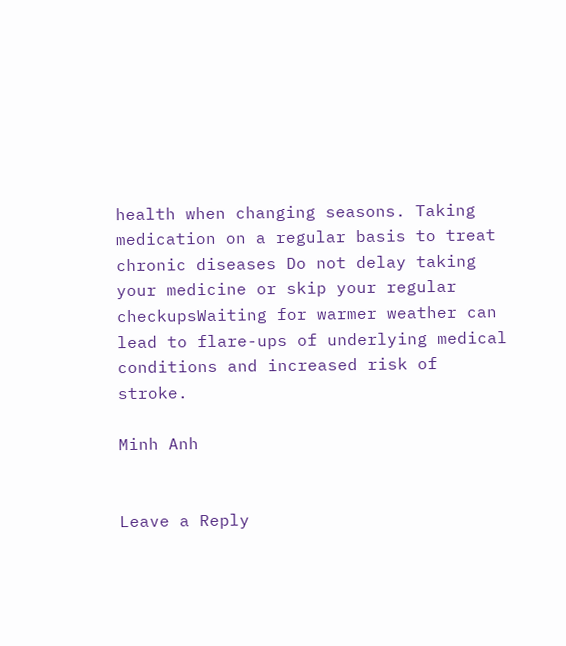health when changing seasons. Taking medication on a regular basis to treat chronic diseases Do not delay taking your medicine or skip your regular checkupsWaiting for warmer weather can lead to flare-ups of underlying medical conditions and increased risk of stroke.

Minh Anh


Leave a Reply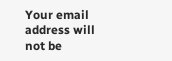Your email address will not be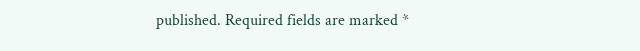published. Required fields are marked *